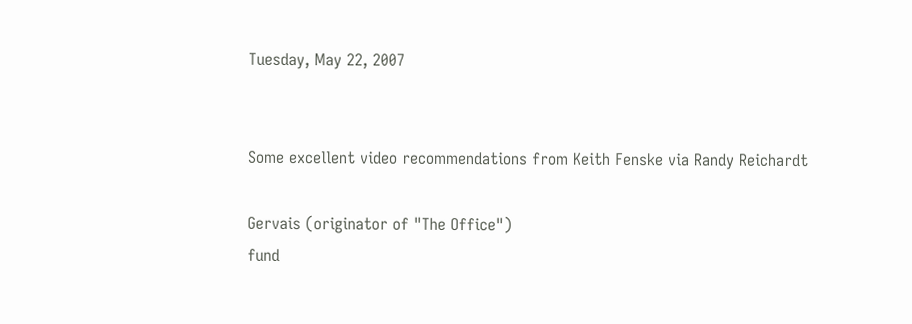Tuesday, May 22, 2007


Some excellent video recommendations from Keith Fenske via Randy Reichardt

Gervais (originator of "The Office")
fund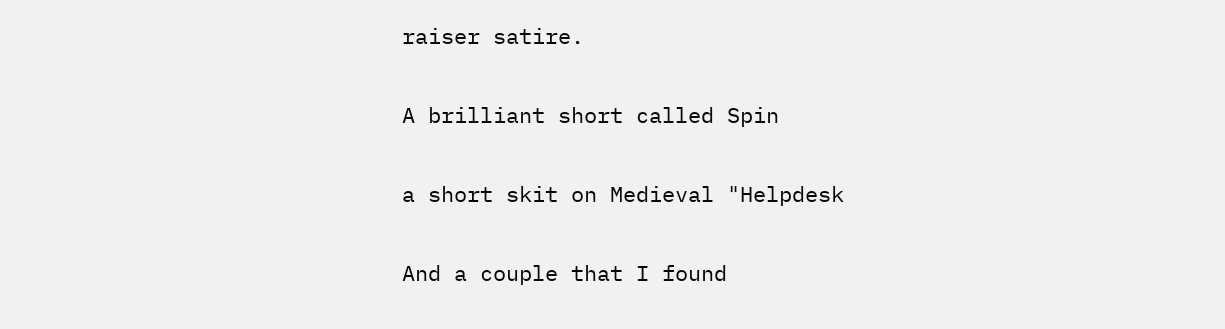raiser satire.

A brilliant short called Spin

a short skit on Medieval "Helpdesk

And a couple that I found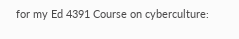for my Ed 4391 Course on cyberculture: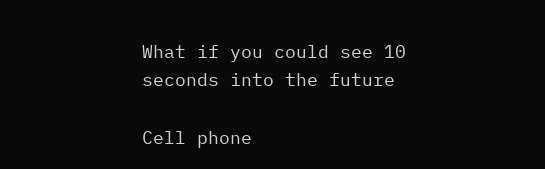What if you could see 10 seconds into the future

Cell phone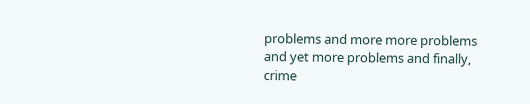problems and more more problems and yet more problems and finally, crime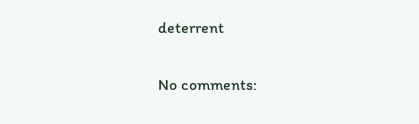deterrent

No comments: